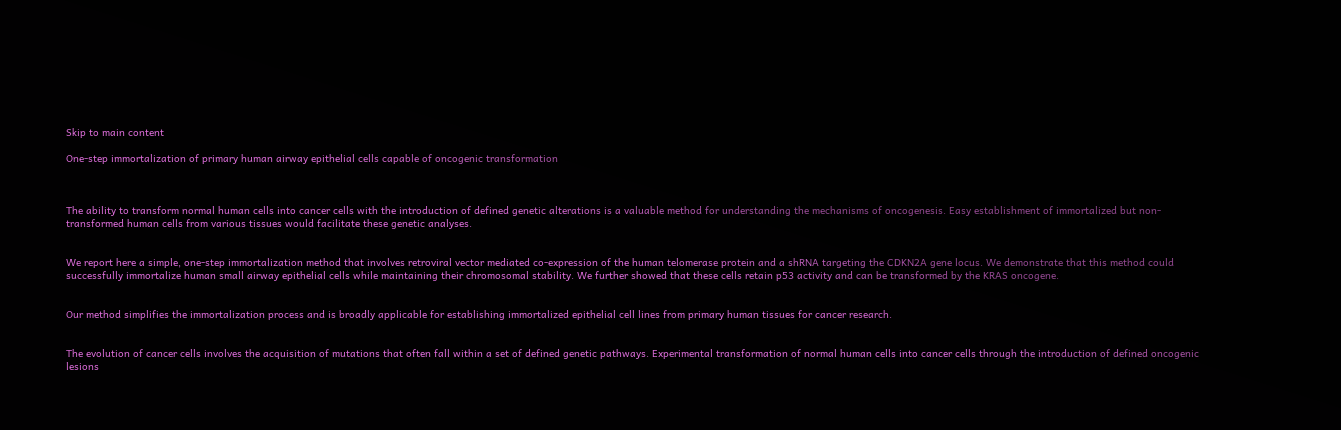Skip to main content

One-step immortalization of primary human airway epithelial cells capable of oncogenic transformation



The ability to transform normal human cells into cancer cells with the introduction of defined genetic alterations is a valuable method for understanding the mechanisms of oncogenesis. Easy establishment of immortalized but non-transformed human cells from various tissues would facilitate these genetic analyses.


We report here a simple, one-step immortalization method that involves retroviral vector mediated co-expression of the human telomerase protein and a shRNA targeting the CDKN2A gene locus. We demonstrate that this method could successfully immortalize human small airway epithelial cells while maintaining their chromosomal stability. We further showed that these cells retain p53 activity and can be transformed by the KRAS oncogene.


Our method simplifies the immortalization process and is broadly applicable for establishing immortalized epithelial cell lines from primary human tissues for cancer research.


The evolution of cancer cells involves the acquisition of mutations that often fall within a set of defined genetic pathways. Experimental transformation of normal human cells into cancer cells through the introduction of defined oncogenic lesions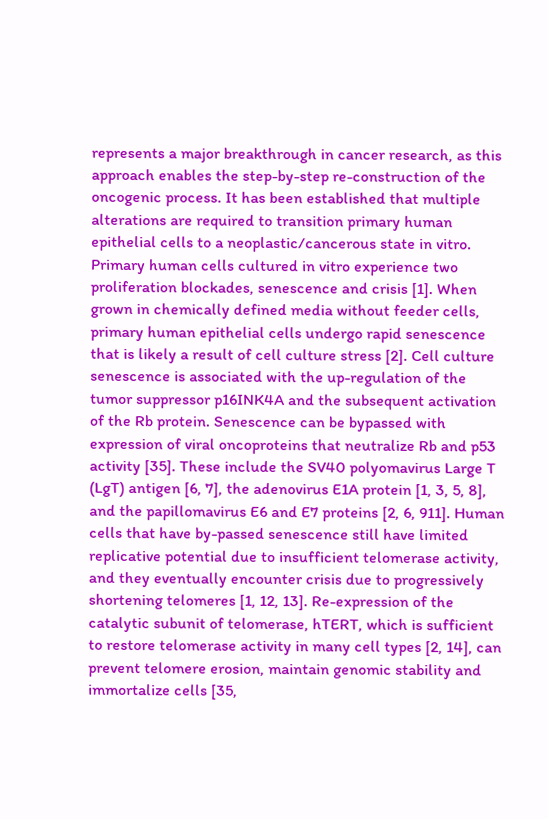represents a major breakthrough in cancer research, as this approach enables the step-by-step re-construction of the oncogenic process. It has been established that multiple alterations are required to transition primary human epithelial cells to a neoplastic/cancerous state in vitro. Primary human cells cultured in vitro experience two proliferation blockades, senescence and crisis [1]. When grown in chemically defined media without feeder cells, primary human epithelial cells undergo rapid senescence that is likely a result of cell culture stress [2]. Cell culture senescence is associated with the up-regulation of the tumor suppressor p16INK4A and the subsequent activation of the Rb protein. Senescence can be bypassed with expression of viral oncoproteins that neutralize Rb and p53 activity [35]. These include the SV40 polyomavirus Large T (LgT) antigen [6, 7], the adenovirus E1A protein [1, 3, 5, 8], and the papillomavirus E6 and E7 proteins [2, 6, 911]. Human cells that have by-passed senescence still have limited replicative potential due to insufficient telomerase activity, and they eventually encounter crisis due to progressively shortening telomeres [1, 12, 13]. Re-expression of the catalytic subunit of telomerase, hTERT, which is sufficient to restore telomerase activity in many cell types [2, 14], can prevent telomere erosion, maintain genomic stability and immortalize cells [35,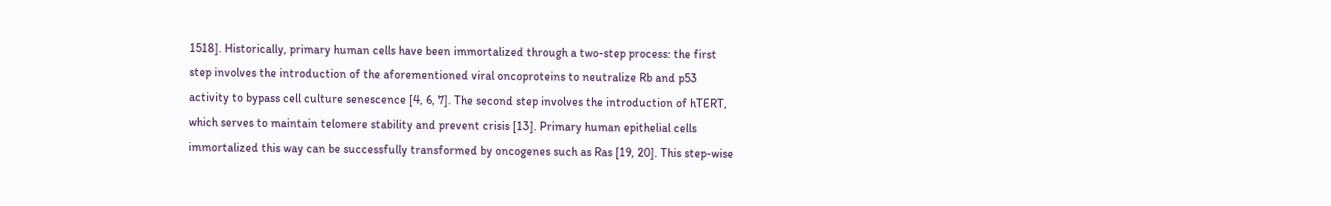1518]. Historically, primary human cells have been immortalized through a two-step process: the first step involves the introduction of the aforementioned viral oncoproteins to neutralize Rb and p53 activity to bypass cell culture senescence [4, 6, 7]. The second step involves the introduction of hTERT, which serves to maintain telomere stability and prevent crisis [13]. Primary human epithelial cells immortalized this way can be successfully transformed by oncogenes such as Ras [19, 20]. This step-wise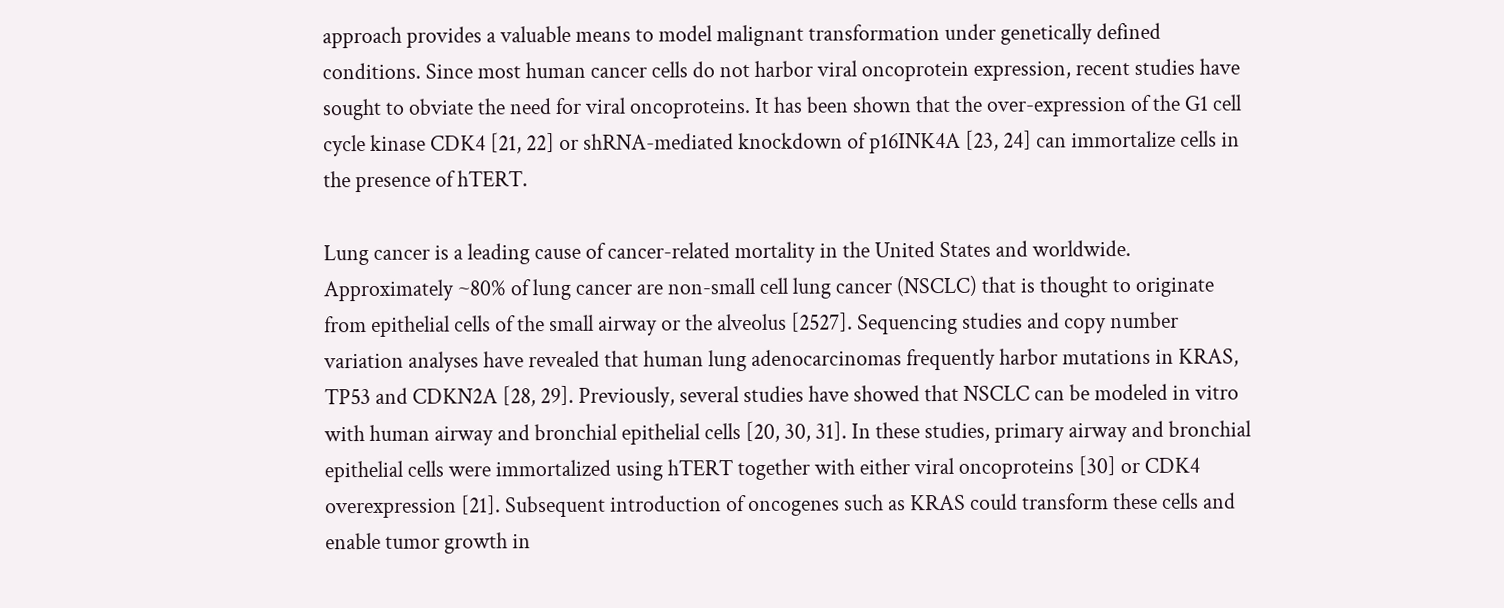approach provides a valuable means to model malignant transformation under genetically defined conditions. Since most human cancer cells do not harbor viral oncoprotein expression, recent studies have sought to obviate the need for viral oncoproteins. It has been shown that the over-expression of the G1 cell cycle kinase CDK4 [21, 22] or shRNA-mediated knockdown of p16INK4A [23, 24] can immortalize cells in the presence of hTERT.

Lung cancer is a leading cause of cancer-related mortality in the United States and worldwide. Approximately ~80% of lung cancer are non-small cell lung cancer (NSCLC) that is thought to originate from epithelial cells of the small airway or the alveolus [2527]. Sequencing studies and copy number variation analyses have revealed that human lung adenocarcinomas frequently harbor mutations in KRAS, TP53 and CDKN2A [28, 29]. Previously, several studies have showed that NSCLC can be modeled in vitro with human airway and bronchial epithelial cells [20, 30, 31]. In these studies, primary airway and bronchial epithelial cells were immortalized using hTERT together with either viral oncoproteins [30] or CDK4 overexpression [21]. Subsequent introduction of oncogenes such as KRAS could transform these cells and enable tumor growth in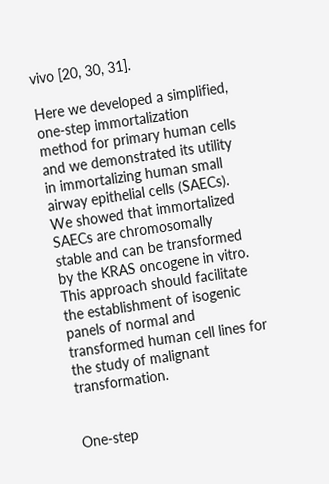vivo [20, 30, 31].

Here we developed a simplified, one-step immortalization method for primary human cells and we demonstrated its utility in immortalizing human small airway epithelial cells (SAECs). We showed that immortalized SAECs are chromosomally stable and can be transformed by the KRAS oncogene in vitro. This approach should facilitate the establishment of isogenic panels of normal and transformed human cell lines for the study of malignant transformation.


One-step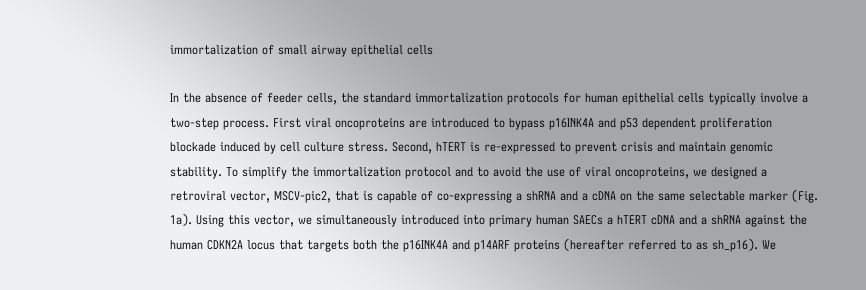immortalization of small airway epithelial cells

In the absence of feeder cells, the standard immortalization protocols for human epithelial cells typically involve a two-step process. First viral oncoproteins are introduced to bypass p16INK4A and p53 dependent proliferation blockade induced by cell culture stress. Second, hTERT is re-expressed to prevent crisis and maintain genomic stability. To simplify the immortalization protocol and to avoid the use of viral oncoproteins, we designed a retroviral vector, MSCV-pic2, that is capable of co-expressing a shRNA and a cDNA on the same selectable marker (Fig. 1a). Using this vector, we simultaneously introduced into primary human SAECs a hTERT cDNA and a shRNA against the human CDKN2A locus that targets both the p16INK4A and p14ARF proteins (hereafter referred to as sh_p16). We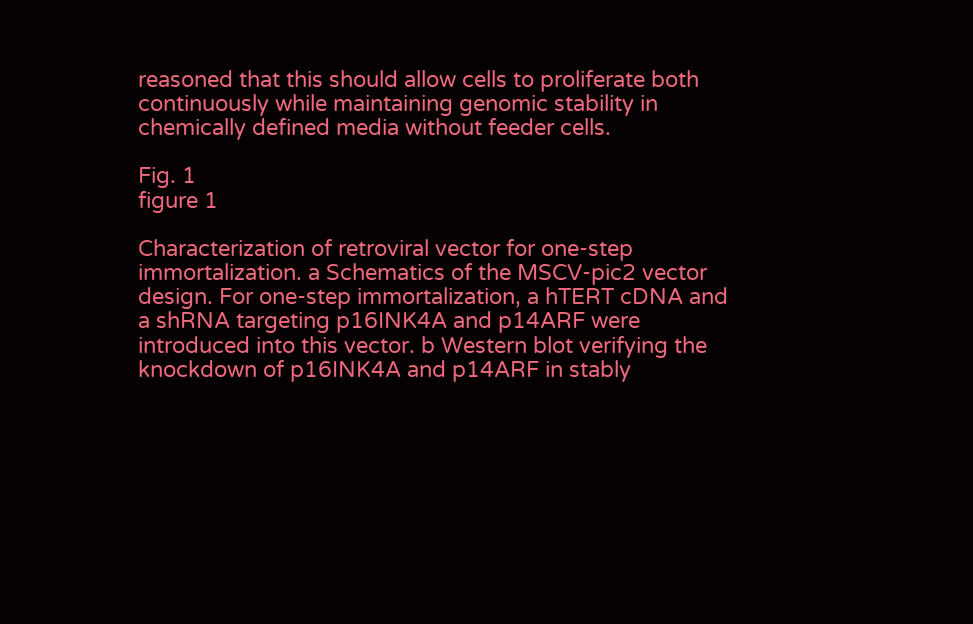reasoned that this should allow cells to proliferate both continuously while maintaining genomic stability in chemically defined media without feeder cells.

Fig. 1
figure 1

Characterization of retroviral vector for one-step immortalization. a Schematics of the MSCV-pic2 vector design. For one-step immortalization, a hTERT cDNA and a shRNA targeting p16INK4A and p14ARF were introduced into this vector. b Western blot verifying the knockdown of p16INK4A and p14ARF in stably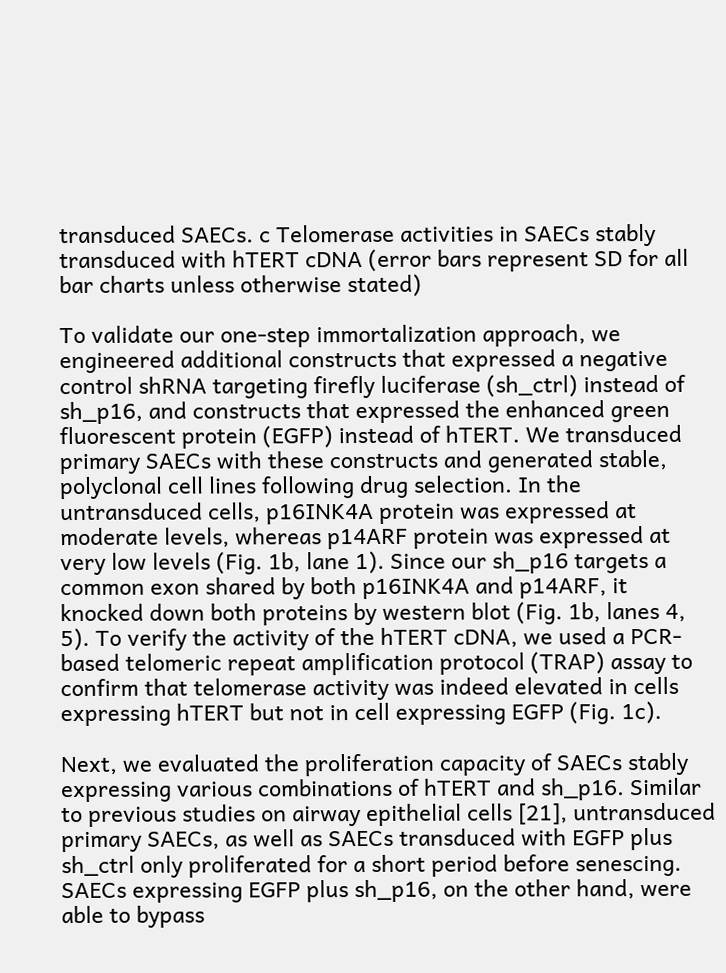transduced SAECs. c Telomerase activities in SAECs stably transduced with hTERT cDNA (error bars represent SD for all bar charts unless otherwise stated)

To validate our one-step immortalization approach, we engineered additional constructs that expressed a negative control shRNA targeting firefly luciferase (sh_ctrl) instead of sh_p16, and constructs that expressed the enhanced green fluorescent protein (EGFP) instead of hTERT. We transduced primary SAECs with these constructs and generated stable, polyclonal cell lines following drug selection. In the untransduced cells, p16INK4A protein was expressed at moderate levels, whereas p14ARF protein was expressed at very low levels (Fig. 1b, lane 1). Since our sh_p16 targets a common exon shared by both p16INK4A and p14ARF, it knocked down both proteins by western blot (Fig. 1b, lanes 4, 5). To verify the activity of the hTERT cDNA, we used a PCR-based telomeric repeat amplification protocol (TRAP) assay to confirm that telomerase activity was indeed elevated in cells expressing hTERT but not in cell expressing EGFP (Fig. 1c).

Next, we evaluated the proliferation capacity of SAECs stably expressing various combinations of hTERT and sh_p16. Similar to previous studies on airway epithelial cells [21], untransduced primary SAECs, as well as SAECs transduced with EGFP plus sh_ctrl only proliferated for a short period before senescing. SAECs expressing EGFP plus sh_p16, on the other hand, were able to bypass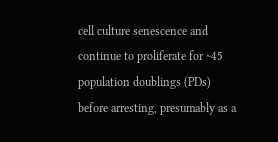cell culture senescence and continue to proliferate for ~45 population doublings (PDs) before arresting, presumably as a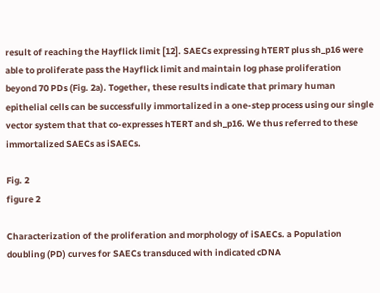result of reaching the Hayflick limit [12]. SAECs expressing hTERT plus sh_p16 were able to proliferate pass the Hayflick limit and maintain log phase proliferation beyond 70 PDs (Fig. 2a). Together, these results indicate that primary human epithelial cells can be successfully immortalized in a one-step process using our single vector system that that co-expresses hTERT and sh_p16. We thus referred to these immortalized SAECs as iSAECs.

Fig. 2
figure 2

Characterization of the proliferation and morphology of iSAECs. a Population doubling (PD) curves for SAECs transduced with indicated cDNA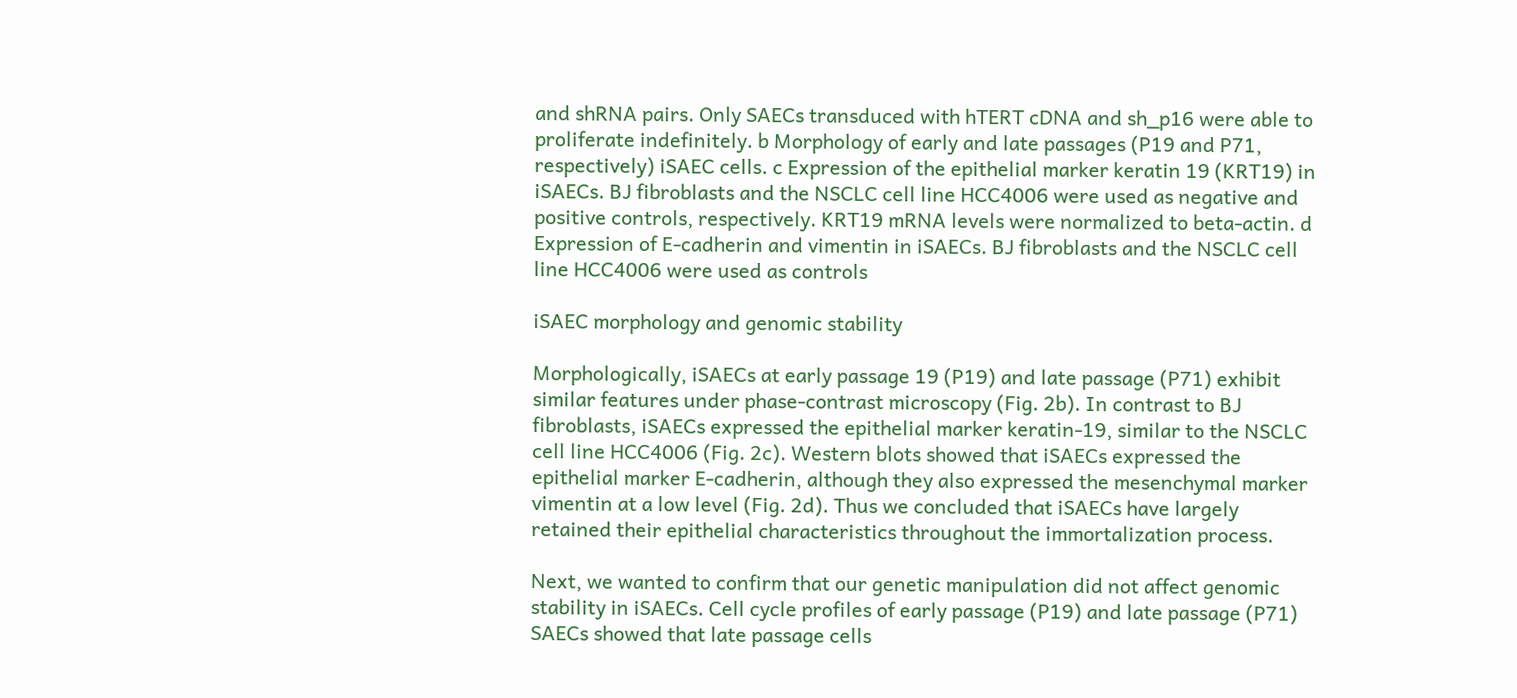and shRNA pairs. Only SAECs transduced with hTERT cDNA and sh_p16 were able to proliferate indefinitely. b Morphology of early and late passages (P19 and P71, respectively) iSAEC cells. c Expression of the epithelial marker keratin 19 (KRT19) in iSAECs. BJ fibroblasts and the NSCLC cell line HCC4006 were used as negative and positive controls, respectively. KRT19 mRNA levels were normalized to beta-actin. d Expression of E-cadherin and vimentin in iSAECs. BJ fibroblasts and the NSCLC cell line HCC4006 were used as controls

iSAEC morphology and genomic stability

Morphologically, iSAECs at early passage 19 (P19) and late passage (P71) exhibit similar features under phase-contrast microscopy (Fig. 2b). In contrast to BJ fibroblasts, iSAECs expressed the epithelial marker keratin-19, similar to the NSCLC cell line HCC4006 (Fig. 2c). Western blots showed that iSAECs expressed the epithelial marker E-cadherin, although they also expressed the mesenchymal marker vimentin at a low level (Fig. 2d). Thus we concluded that iSAECs have largely retained their epithelial characteristics throughout the immortalization process.

Next, we wanted to confirm that our genetic manipulation did not affect genomic stability in iSAECs. Cell cycle profiles of early passage (P19) and late passage (P71) SAECs showed that late passage cells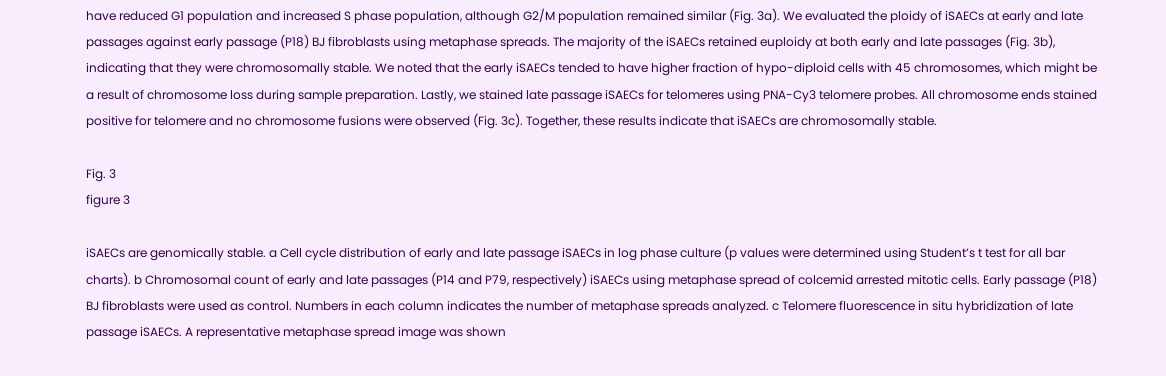have reduced G1 population and increased S phase population, although G2/M population remained similar (Fig. 3a). We evaluated the ploidy of iSAECs at early and late passages against early passage (P18) BJ fibroblasts using metaphase spreads. The majority of the iSAECs retained euploidy at both early and late passages (Fig. 3b), indicating that they were chromosomally stable. We noted that the early iSAECs tended to have higher fraction of hypo-diploid cells with 45 chromosomes, which might be a result of chromosome loss during sample preparation. Lastly, we stained late passage iSAECs for telomeres using PNA-Cy3 telomere probes. All chromosome ends stained positive for telomere and no chromosome fusions were observed (Fig. 3c). Together, these results indicate that iSAECs are chromosomally stable.

Fig. 3
figure 3

iSAECs are genomically stable. a Cell cycle distribution of early and late passage iSAECs in log phase culture (p values were determined using Student’s t test for all bar charts). b Chromosomal count of early and late passages (P14 and P79, respectively) iSAECs using metaphase spread of colcemid arrested mitotic cells. Early passage (P18) BJ fibroblasts were used as control. Numbers in each column indicates the number of metaphase spreads analyzed. c Telomere fluorescence in situ hybridization of late passage iSAECs. A representative metaphase spread image was shown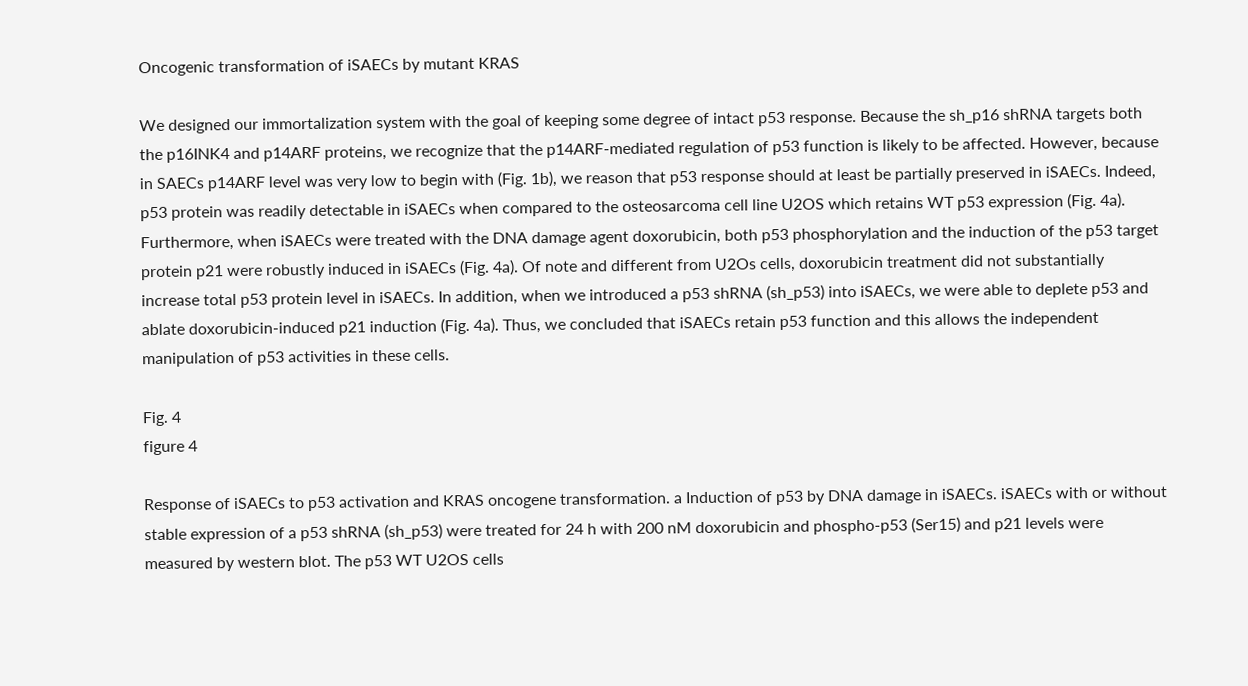Oncogenic transformation of iSAECs by mutant KRAS

We designed our immortalization system with the goal of keeping some degree of intact p53 response. Because the sh_p16 shRNA targets both the p16INK4 and p14ARF proteins, we recognize that the p14ARF-mediated regulation of p53 function is likely to be affected. However, because in SAECs p14ARF level was very low to begin with (Fig. 1b), we reason that p53 response should at least be partially preserved in iSAECs. Indeed, p53 protein was readily detectable in iSAECs when compared to the osteosarcoma cell line U2OS which retains WT p53 expression (Fig. 4a). Furthermore, when iSAECs were treated with the DNA damage agent doxorubicin, both p53 phosphorylation and the induction of the p53 target protein p21 were robustly induced in iSAECs (Fig. 4a). Of note and different from U2Os cells, doxorubicin treatment did not substantially increase total p53 protein level in iSAECs. In addition, when we introduced a p53 shRNA (sh_p53) into iSAECs, we were able to deplete p53 and ablate doxorubicin-induced p21 induction (Fig. 4a). Thus, we concluded that iSAECs retain p53 function and this allows the independent manipulation of p53 activities in these cells.

Fig. 4
figure 4

Response of iSAECs to p53 activation and KRAS oncogene transformation. a Induction of p53 by DNA damage in iSAECs. iSAECs with or without stable expression of a p53 shRNA (sh_p53) were treated for 24 h with 200 nM doxorubicin and phospho-p53 (Ser15) and p21 levels were measured by western blot. The p53 WT U2OS cells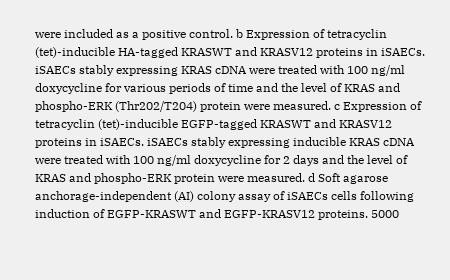were included as a positive control. b Expression of tetracyclin (tet)-inducible HA-tagged KRASWT and KRASV12 proteins in iSAECs. iSAECs stably expressing KRAS cDNA were treated with 100 ng/ml doxycycline for various periods of time and the level of KRAS and phospho-ERK (Thr202/T204) protein were measured. c Expression of tetracyclin (tet)-inducible EGFP-tagged KRASWT and KRASV12 proteins in iSAECs. iSAECs stably expressing inducible KRAS cDNA were treated with 100 ng/ml doxycycline for 2 days and the level of KRAS and phospho-ERK protein were measured. d Soft agarose anchorage-independent (AI) colony assay of iSAECs cells following induction of EGFP-KRASWT and EGFP-KRASV12 proteins. 5000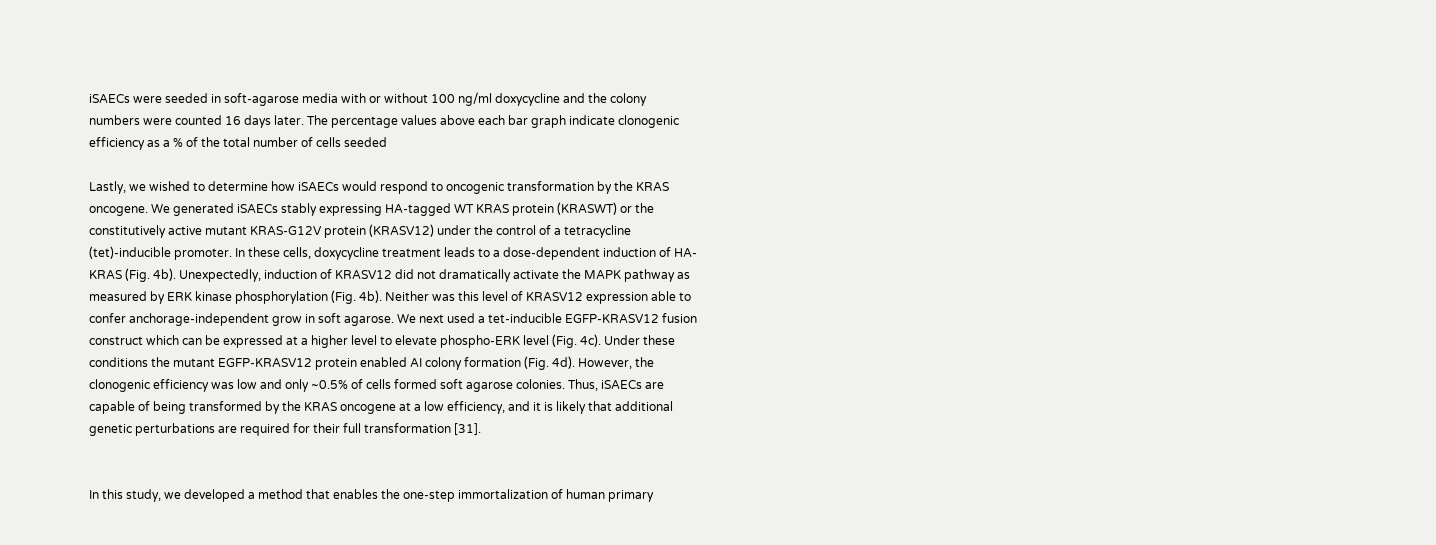iSAECs were seeded in soft-agarose media with or without 100 ng/ml doxycycline and the colony numbers were counted 16 days later. The percentage values above each bar graph indicate clonogenic efficiency as a % of the total number of cells seeded

Lastly, we wished to determine how iSAECs would respond to oncogenic transformation by the KRAS oncogene. We generated iSAECs stably expressing HA-tagged WT KRAS protein (KRASWT) or the constitutively active mutant KRAS-G12V protein (KRASV12) under the control of a tetracycline (tet)-inducible promoter. In these cells, doxycycline treatment leads to a dose-dependent induction of HA-KRAS (Fig. 4b). Unexpectedly, induction of KRASV12 did not dramatically activate the MAPK pathway as measured by ERK kinase phosphorylation (Fig. 4b). Neither was this level of KRASV12 expression able to confer anchorage-independent grow in soft agarose. We next used a tet-inducible EGFP-KRASV12 fusion construct which can be expressed at a higher level to elevate phospho-ERK level (Fig. 4c). Under these conditions the mutant EGFP-KRASV12 protein enabled AI colony formation (Fig. 4d). However, the clonogenic efficiency was low and only ~0.5% of cells formed soft agarose colonies. Thus, iSAECs are capable of being transformed by the KRAS oncogene at a low efficiency, and it is likely that additional genetic perturbations are required for their full transformation [31].


In this study, we developed a method that enables the one-step immortalization of human primary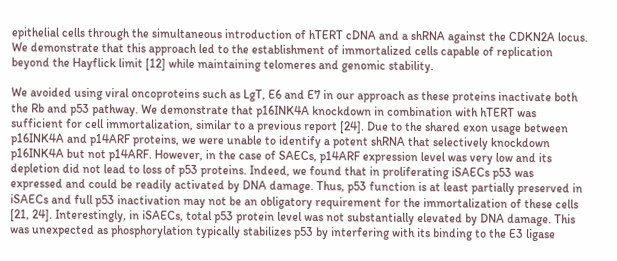epithelial cells through the simultaneous introduction of hTERT cDNA and a shRNA against the CDKN2A locus. We demonstrate that this approach led to the establishment of immortalized cells capable of replication beyond the Hayflick limit [12] while maintaining telomeres and genomic stability.

We avoided using viral oncoproteins such as LgT, E6 and E7 in our approach as these proteins inactivate both the Rb and p53 pathway. We demonstrate that p16INK4A knockdown in combination with hTERT was sufficient for cell immortalization, similar to a previous report [24]. Due to the shared exon usage between p16INK4A and p14ARF proteins, we were unable to identify a potent shRNA that selectively knockdown p16INK4A but not p14ARF. However, in the case of SAECs, p14ARF expression level was very low and its depletion did not lead to loss of p53 proteins. Indeed, we found that in proliferating iSAECs p53 was expressed and could be readily activated by DNA damage. Thus, p53 function is at least partially preserved in iSAECs and full p53 inactivation may not be an obligatory requirement for the immortalization of these cells [21, 24]. Interestingly, in iSAECs, total p53 protein level was not substantially elevated by DNA damage. This was unexpected as phosphorylation typically stabilizes p53 by interfering with its binding to the E3 ligase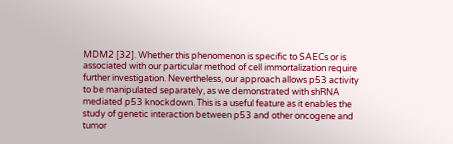MDM2 [32]. Whether this phenomenon is specific to SAECs or is associated with our particular method of cell immortalization require further investigation. Nevertheless, our approach allows p53 activity to be manipulated separately, as we demonstrated with shRNA mediated p53 knockdown. This is a useful feature as it enables the study of genetic interaction between p53 and other oncogene and tumor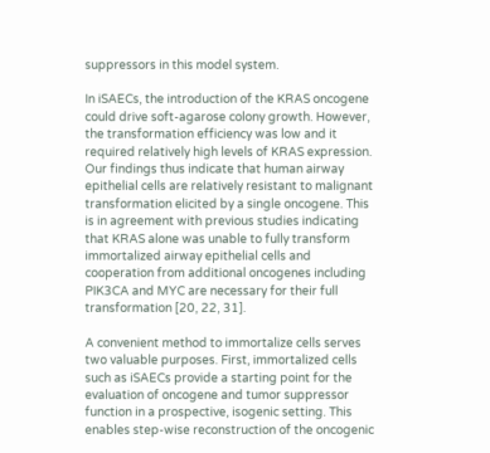suppressors in this model system.

In iSAECs, the introduction of the KRAS oncogene could drive soft-agarose colony growth. However, the transformation efficiency was low and it required relatively high levels of KRAS expression. Our findings thus indicate that human airway epithelial cells are relatively resistant to malignant transformation elicited by a single oncogene. This is in agreement with previous studies indicating that KRAS alone was unable to fully transform immortalized airway epithelial cells and cooperation from additional oncogenes including PIK3CA and MYC are necessary for their full transformation [20, 22, 31].

A convenient method to immortalize cells serves two valuable purposes. First, immortalized cells such as iSAECs provide a starting point for the evaluation of oncogene and tumor suppressor function in a prospective, isogenic setting. This enables step-wise reconstruction of the oncogenic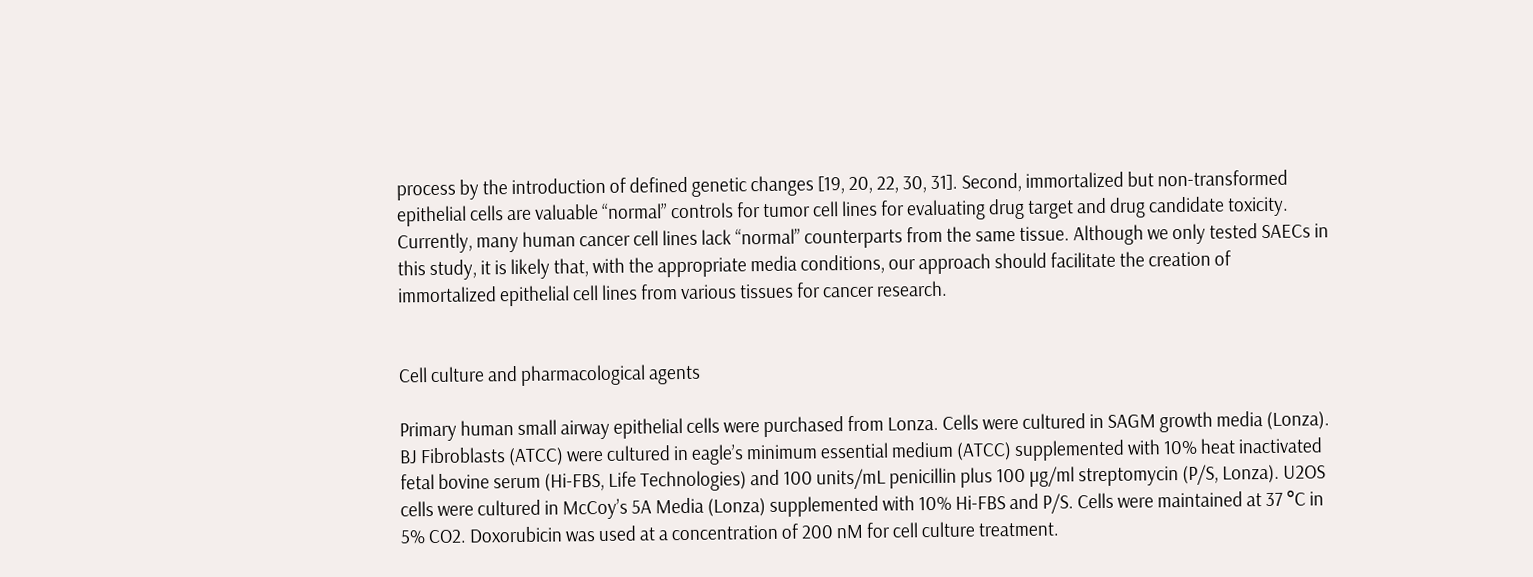process by the introduction of defined genetic changes [19, 20, 22, 30, 31]. Second, immortalized but non-transformed epithelial cells are valuable “normal” controls for tumor cell lines for evaluating drug target and drug candidate toxicity. Currently, many human cancer cell lines lack “normal” counterparts from the same tissue. Although we only tested SAECs in this study, it is likely that, with the appropriate media conditions, our approach should facilitate the creation of immortalized epithelial cell lines from various tissues for cancer research.


Cell culture and pharmacological agents

Primary human small airway epithelial cells were purchased from Lonza. Cells were cultured in SAGM growth media (Lonza). BJ Fibroblasts (ATCC) were cultured in eagle’s minimum essential medium (ATCC) supplemented with 10% heat inactivated fetal bovine serum (Hi-FBS, Life Technologies) and 100 units/mL penicillin plus 100 µg/ml streptomycin (P/S, Lonza). U2OS cells were cultured in McCoy’s 5A Media (Lonza) supplemented with 10% Hi-FBS and P/S. Cells were maintained at 37 °C in 5% CO2. Doxorubicin was used at a concentration of 200 nM for cell culture treatment.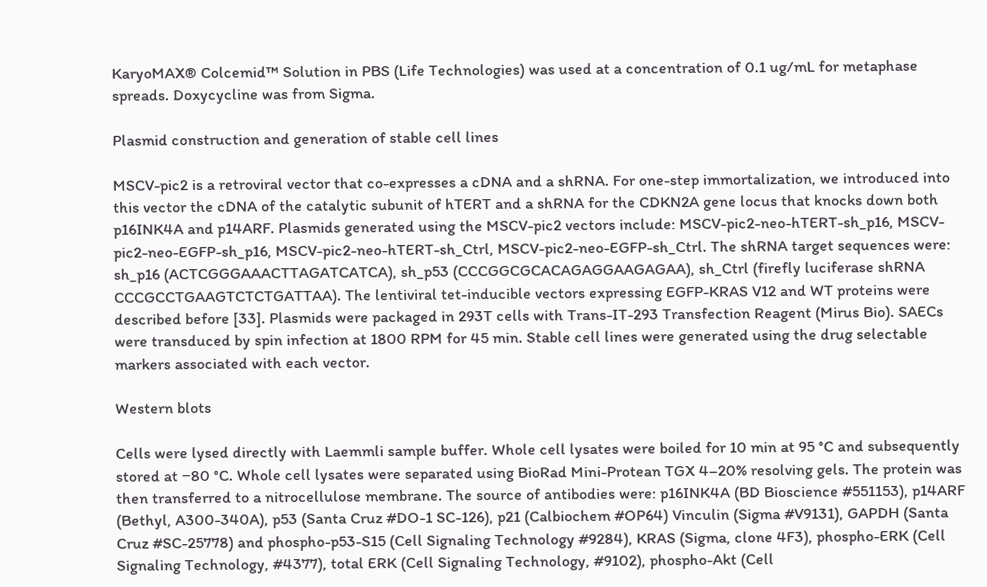KaryoMAX® Colcemid™ Solution in PBS (Life Technologies) was used at a concentration of 0.1 ug/mL for metaphase spreads. Doxycycline was from Sigma.

Plasmid construction and generation of stable cell lines

MSCV-pic2 is a retroviral vector that co-expresses a cDNA and a shRNA. For one-step immortalization, we introduced into this vector the cDNA of the catalytic subunit of hTERT and a shRNA for the CDKN2A gene locus that knocks down both p16INK4A and p14ARF. Plasmids generated using the MSCV-pic2 vectors include: MSCV-pic2-neo-hTERT-sh_p16, MSCV-pic2-neo-EGFP-sh_p16, MSCV-pic2-neo-hTERT-sh_Ctrl, MSCV-pic2-neo-EGFP-sh_Ctrl. The shRNA target sequences were: sh_p16 (ACTCGGGAAACTTAGATCATCA), sh_p53 (CCCGGCGCACAGAGGAAGAGAA), sh_Ctrl (firefly luciferase shRNA CCCGCCTGAAGTCTCTGATTAA). The lentiviral tet-inducible vectors expressing EGFP-KRAS V12 and WT proteins were described before [33]. Plasmids were packaged in 293T cells with Trans-IT-293 Transfection Reagent (Mirus Bio). SAECs were transduced by spin infection at 1800 RPM for 45 min. Stable cell lines were generated using the drug selectable markers associated with each vector.

Western blots

Cells were lysed directly with Laemmli sample buffer. Whole cell lysates were boiled for 10 min at 95 °C and subsequently stored at −80 °C. Whole cell lysates were separated using BioRad Mini-Protean TGX 4–20% resolving gels. The protein was then transferred to a nitrocellulose membrane. The source of antibodies were: p16INK4A (BD Bioscience #551153), p14ARF (Bethyl, A300-340A), p53 (Santa Cruz #DO-1 SC-126), p21 (Calbiochem #OP64) Vinculin (Sigma #V9131), GAPDH (Santa Cruz #SC-25778) and phospho-p53-S15 (Cell Signaling Technology #9284), KRAS (Sigma, clone 4F3), phospho-ERK (Cell Signaling Technology, #4377), total ERK (Cell Signaling Technology, #9102), phospho-Akt (Cell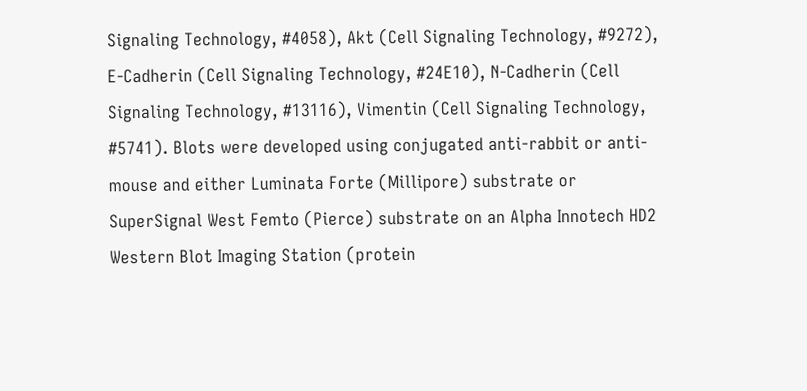Signaling Technology, #4058), Akt (Cell Signaling Technology, #9272), E-Cadherin (Cell Signaling Technology, #24E10), N-Cadherin (Cell Signaling Technology, #13116), Vimentin (Cell Signaling Technology, #5741). Blots were developed using conjugated anti-rabbit or anti-mouse and either Luminata Forte (Millipore) substrate or SuperSignal West Femto (Pierce) substrate on an Alpha Innotech HD2 Western Blot Imaging Station (protein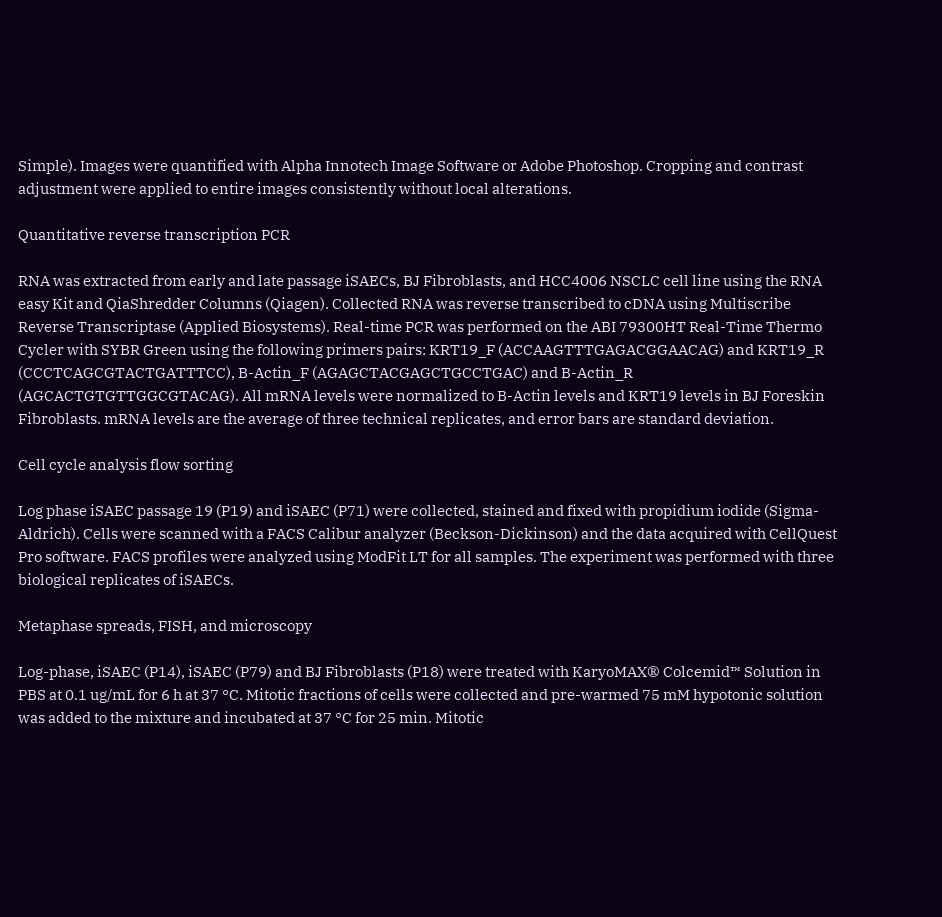Simple). Images were quantified with Alpha Innotech Image Software or Adobe Photoshop. Cropping and contrast adjustment were applied to entire images consistently without local alterations.

Quantitative reverse transcription PCR

RNA was extracted from early and late passage iSAECs, BJ Fibroblasts, and HCC4006 NSCLC cell line using the RNA easy Kit and QiaShredder Columns (Qiagen). Collected RNA was reverse transcribed to cDNA using Multiscribe Reverse Transcriptase (Applied Biosystems). Real-time PCR was performed on the ABI 79300HT Real-Time Thermo Cycler with SYBR Green using the following primers pairs: KRT19_F (ACCAAGTTTGAGACGGAACAG) and KRT19_R (CCCTCAGCGTACTGATTTCC), B-Actin_F (AGAGCTACGAGCTGCCTGAC) and B-Actin_R (AGCACTGTGTTGGCGTACAG). All mRNA levels were normalized to B-Actin levels and KRT19 levels in BJ Foreskin Fibroblasts. mRNA levels are the average of three technical replicates, and error bars are standard deviation.

Cell cycle analysis flow sorting

Log phase iSAEC passage 19 (P19) and iSAEC (P71) were collected, stained and fixed with propidium iodide (Sigma-Aldrich). Cells were scanned with a FACS Calibur analyzer (Beckson-Dickinson) and the data acquired with CellQuest Pro software. FACS profiles were analyzed using ModFit LT for all samples. The experiment was performed with three biological replicates of iSAECs.

Metaphase spreads, FISH, and microscopy

Log-phase, iSAEC (P14), iSAEC (P79) and BJ Fibroblasts (P18) were treated with KaryoMAX® Colcemid™ Solution in PBS at 0.1 ug/mL for 6 h at 37 °C. Mitotic fractions of cells were collected and pre-warmed 75 mM hypotonic solution was added to the mixture and incubated at 37 °C for 25 min. Mitotic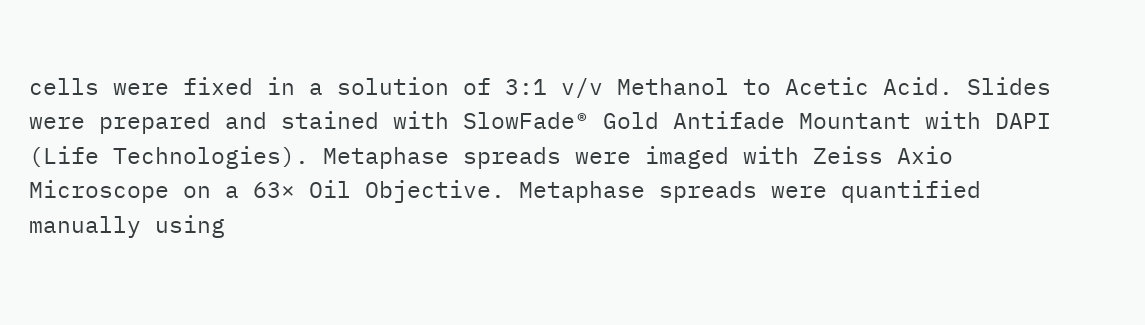cells were fixed in a solution of 3:1 v/v Methanol to Acetic Acid. Slides were prepared and stained with SlowFade® Gold Antifade Mountant with DAPI (Life Technologies). Metaphase spreads were imaged with Zeiss Axio Microscope on a 63× Oil Objective. Metaphase spreads were quantified manually using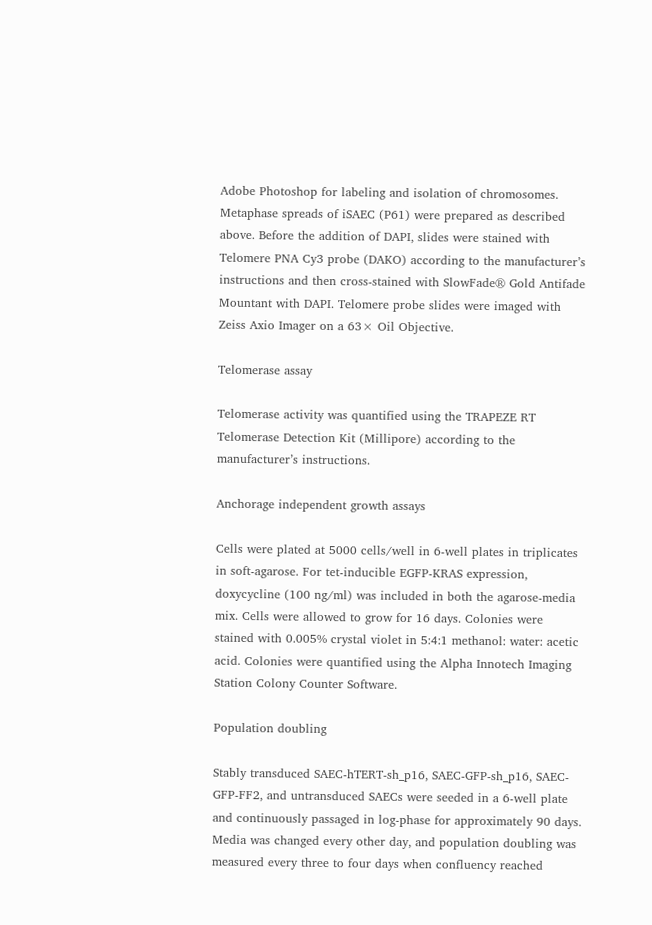Adobe Photoshop for labeling and isolation of chromosomes. Metaphase spreads of iSAEC (P61) were prepared as described above. Before the addition of DAPI, slides were stained with Telomere PNA Cy3 probe (DAKO) according to the manufacturer’s instructions and then cross-stained with SlowFade® Gold Antifade Mountant with DAPI. Telomere probe slides were imaged with Zeiss Axio Imager on a 63× Oil Objective.

Telomerase assay

Telomerase activity was quantified using the TRAPEZE RT Telomerase Detection Kit (Millipore) according to the manufacturer’s instructions.

Anchorage independent growth assays

Cells were plated at 5000 cells/well in 6-well plates in triplicates in soft-agarose. For tet-inducible EGFP-KRAS expression, doxycycline (100 ng/ml) was included in both the agarose-media mix. Cells were allowed to grow for 16 days. Colonies were stained with 0.005% crystal violet in 5:4:1 methanol: water: acetic acid. Colonies were quantified using the Alpha Innotech Imaging Station Colony Counter Software.

Population doubling

Stably transduced SAEC-hTERT-sh_p16, SAEC-GFP-sh_p16, SAEC-GFP-FF2, and untransduced SAECs were seeded in a 6-well plate and continuously passaged in log-phase for approximately 90 days. Media was changed every other day, and population doubling was measured every three to four days when confluency reached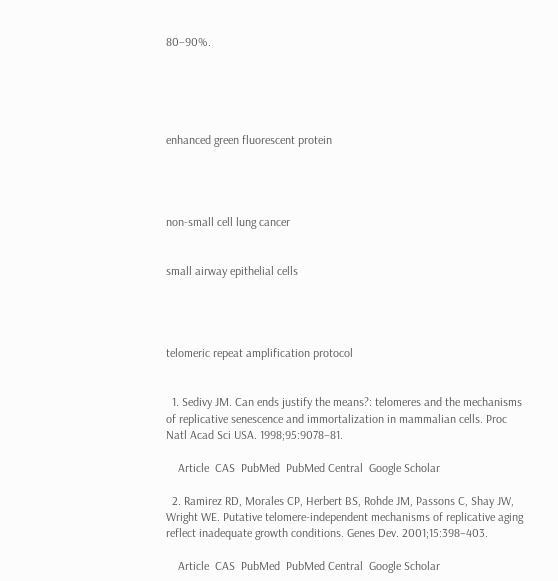80–90%.





enhanced green fluorescent protein




non-small cell lung cancer


small airway epithelial cells




telomeric repeat amplification protocol


  1. Sedivy JM. Can ends justify the means?: telomeres and the mechanisms of replicative senescence and immortalization in mammalian cells. Proc Natl Acad Sci USA. 1998;95:9078–81.

    Article  CAS  PubMed  PubMed Central  Google Scholar

  2. Ramirez RD, Morales CP, Herbert BS, Rohde JM, Passons C, Shay JW, Wright WE. Putative telomere-independent mechanisms of replicative aging reflect inadequate growth conditions. Genes Dev. 2001;15:398–403.

    Article  CAS  PubMed  PubMed Central  Google Scholar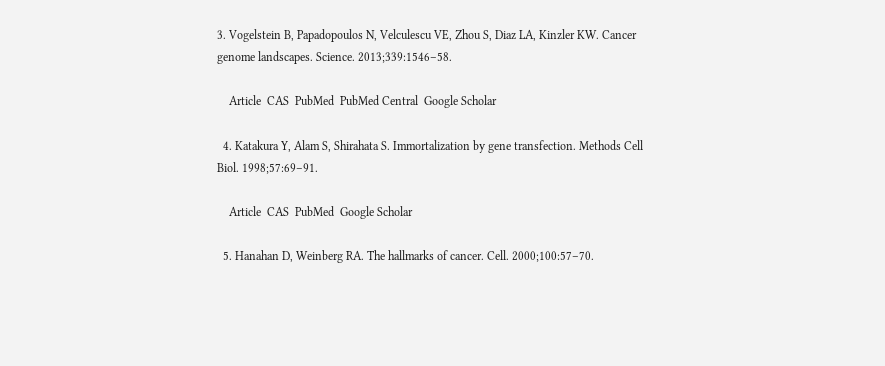3. Vogelstein B, Papadopoulos N, Velculescu VE, Zhou S, Diaz LA, Kinzler KW. Cancer genome landscapes. Science. 2013;339:1546–58.

    Article  CAS  PubMed  PubMed Central  Google Scholar

  4. Katakura Y, Alam S, Shirahata S. Immortalization by gene transfection. Methods Cell Biol. 1998;57:69–91.

    Article  CAS  PubMed  Google Scholar

  5. Hanahan D, Weinberg RA. The hallmarks of cancer. Cell. 2000;100:57–70.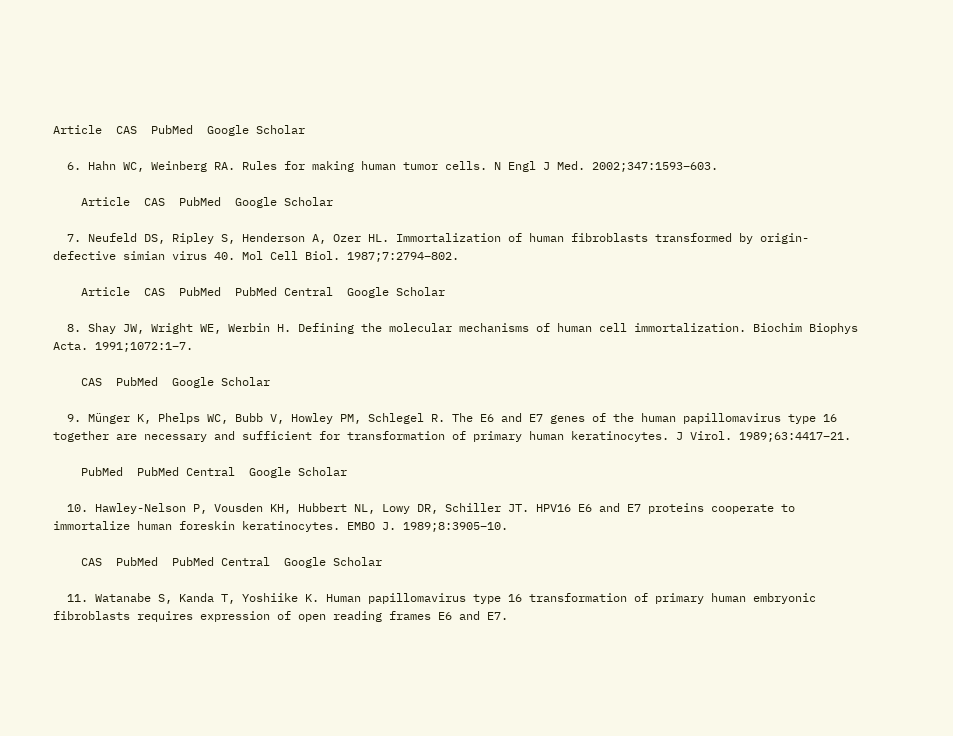Article  CAS  PubMed  Google Scholar

  6. Hahn WC, Weinberg RA. Rules for making human tumor cells. N Engl J Med. 2002;347:1593–603.

    Article  CAS  PubMed  Google Scholar

  7. Neufeld DS, Ripley S, Henderson A, Ozer HL. Immortalization of human fibroblasts transformed by origin-defective simian virus 40. Mol Cell Biol. 1987;7:2794–802.

    Article  CAS  PubMed  PubMed Central  Google Scholar

  8. Shay JW, Wright WE, Werbin H. Defining the molecular mechanisms of human cell immortalization. Biochim Biophys Acta. 1991;1072:1–7.

    CAS  PubMed  Google Scholar

  9. Münger K, Phelps WC, Bubb V, Howley PM, Schlegel R. The E6 and E7 genes of the human papillomavirus type 16 together are necessary and sufficient for transformation of primary human keratinocytes. J Virol. 1989;63:4417–21.

    PubMed  PubMed Central  Google Scholar

  10. Hawley-Nelson P, Vousden KH, Hubbert NL, Lowy DR, Schiller JT. HPV16 E6 and E7 proteins cooperate to immortalize human foreskin keratinocytes. EMBO J. 1989;8:3905–10.

    CAS  PubMed  PubMed Central  Google Scholar

  11. Watanabe S, Kanda T, Yoshiike K. Human papillomavirus type 16 transformation of primary human embryonic fibroblasts requires expression of open reading frames E6 and E7.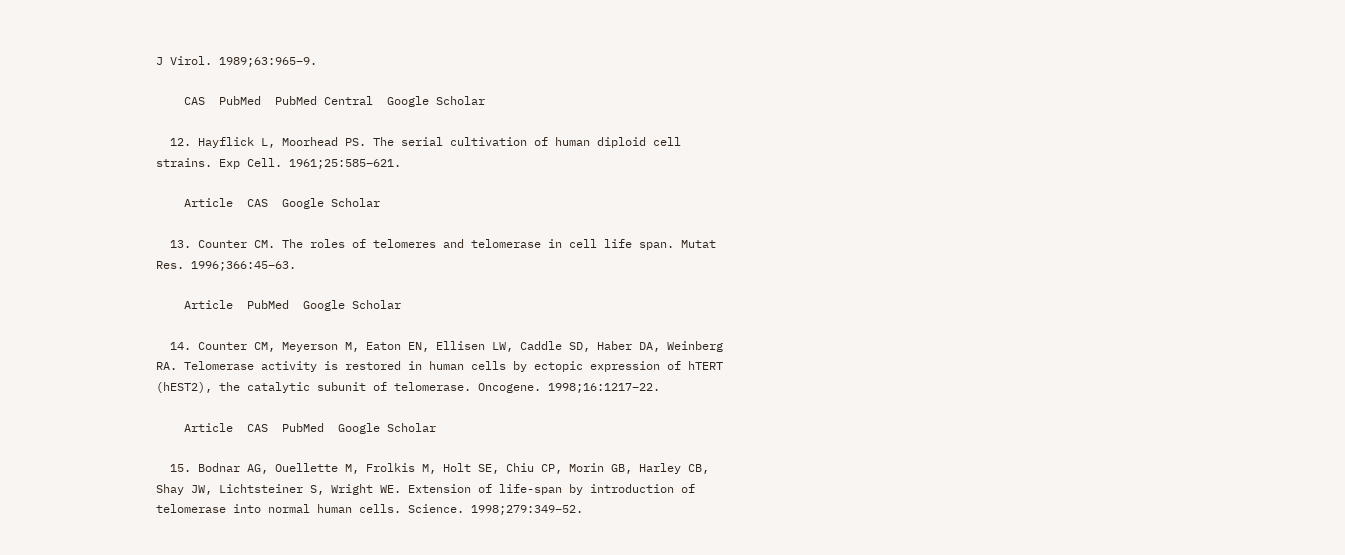J Virol. 1989;63:965–9.

    CAS  PubMed  PubMed Central  Google Scholar

  12. Hayflick L, Moorhead PS. The serial cultivation of human diploid cell strains. Exp Cell. 1961;25:585–621.

    Article  CAS  Google Scholar

  13. Counter CM. The roles of telomeres and telomerase in cell life span. Mutat Res. 1996;366:45–63.

    Article  PubMed  Google Scholar

  14. Counter CM, Meyerson M, Eaton EN, Ellisen LW, Caddle SD, Haber DA, Weinberg RA. Telomerase activity is restored in human cells by ectopic expression of hTERT (hEST2), the catalytic subunit of telomerase. Oncogene. 1998;16:1217–22.

    Article  CAS  PubMed  Google Scholar

  15. Bodnar AG, Ouellette M, Frolkis M, Holt SE, Chiu CP, Morin GB, Harley CB, Shay JW, Lichtsteiner S, Wright WE. Extension of life-span by introduction of telomerase into normal human cells. Science. 1998;279:349–52.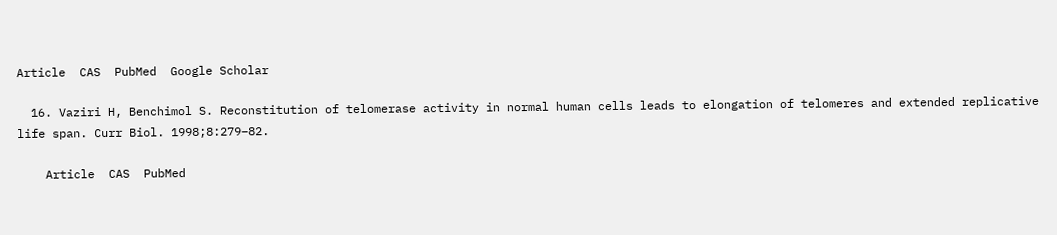Article  CAS  PubMed  Google Scholar

  16. Vaziri H, Benchimol S. Reconstitution of telomerase activity in normal human cells leads to elongation of telomeres and extended replicative life span. Curr Biol. 1998;8:279–82.

    Article  CAS  PubMed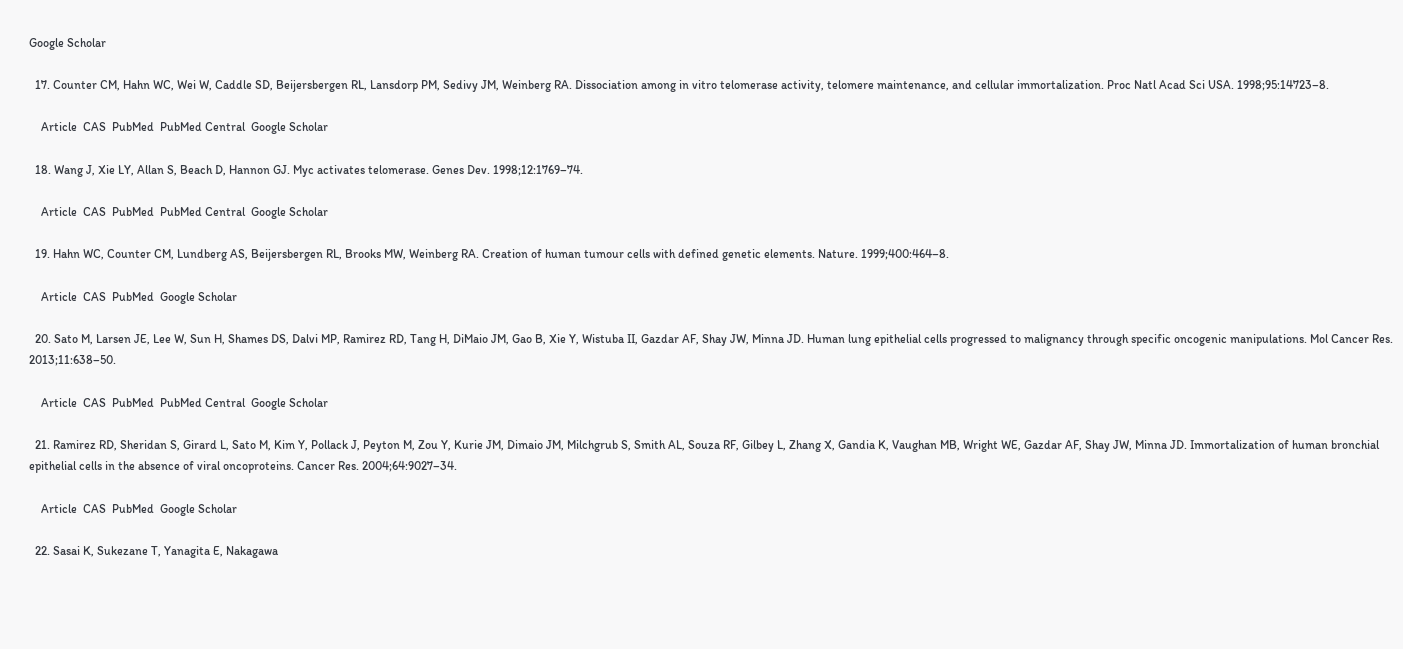Google Scholar

  17. Counter CM, Hahn WC, Wei W, Caddle SD, Beijersbergen RL, Lansdorp PM, Sedivy JM, Weinberg RA. Dissociation among in vitro telomerase activity, telomere maintenance, and cellular immortalization. Proc Natl Acad Sci USA. 1998;95:14723–8.

    Article  CAS  PubMed  PubMed Central  Google Scholar

  18. Wang J, Xie LY, Allan S, Beach D, Hannon GJ. Myc activates telomerase. Genes Dev. 1998;12:1769–74.

    Article  CAS  PubMed  PubMed Central  Google Scholar

  19. Hahn WC, Counter CM, Lundberg AS, Beijersbergen RL, Brooks MW, Weinberg RA. Creation of human tumour cells with defined genetic elements. Nature. 1999;400:464–8.

    Article  CAS  PubMed  Google Scholar

  20. Sato M, Larsen JE, Lee W, Sun H, Shames DS, Dalvi MP, Ramirez RD, Tang H, DiMaio JM, Gao B, Xie Y, Wistuba II, Gazdar AF, Shay JW, Minna JD. Human lung epithelial cells progressed to malignancy through specific oncogenic manipulations. Mol Cancer Res. 2013;11:638–50.

    Article  CAS  PubMed  PubMed Central  Google Scholar

  21. Ramirez RD, Sheridan S, Girard L, Sato M, Kim Y, Pollack J, Peyton M, Zou Y, Kurie JM, Dimaio JM, Milchgrub S, Smith AL, Souza RF, Gilbey L, Zhang X, Gandia K, Vaughan MB, Wright WE, Gazdar AF, Shay JW, Minna JD. Immortalization of human bronchial epithelial cells in the absence of viral oncoproteins. Cancer Res. 2004;64:9027–34.

    Article  CAS  PubMed  Google Scholar

  22. Sasai K, Sukezane T, Yanagita E, Nakagawa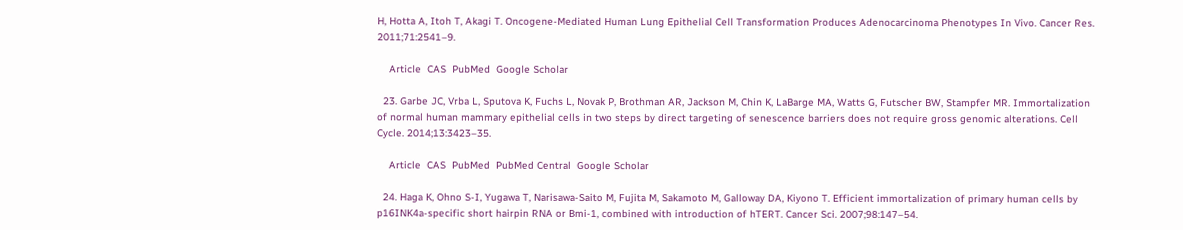H, Hotta A, Itoh T, Akagi T. Oncogene-Mediated Human Lung Epithelial Cell Transformation Produces Adenocarcinoma Phenotypes In Vivo. Cancer Res. 2011;71:2541–9.

    Article  CAS  PubMed  Google Scholar

  23. Garbe JC, Vrba L, Sputova K, Fuchs L, Novak P, Brothman AR, Jackson M, Chin K, LaBarge MA, Watts G, Futscher BW, Stampfer MR. Immortalization of normal human mammary epithelial cells in two steps by direct targeting of senescence barriers does not require gross genomic alterations. Cell Cycle. 2014;13:3423–35.

    Article  CAS  PubMed  PubMed Central  Google Scholar

  24. Haga K, Ohno S-I, Yugawa T, Narisawa-Saito M, Fujita M, Sakamoto M, Galloway DA, Kiyono T. Efficient immortalization of primary human cells by p16INK4a-specific short hairpin RNA or Bmi-1, combined with introduction of hTERT. Cancer Sci. 2007;98:147–54.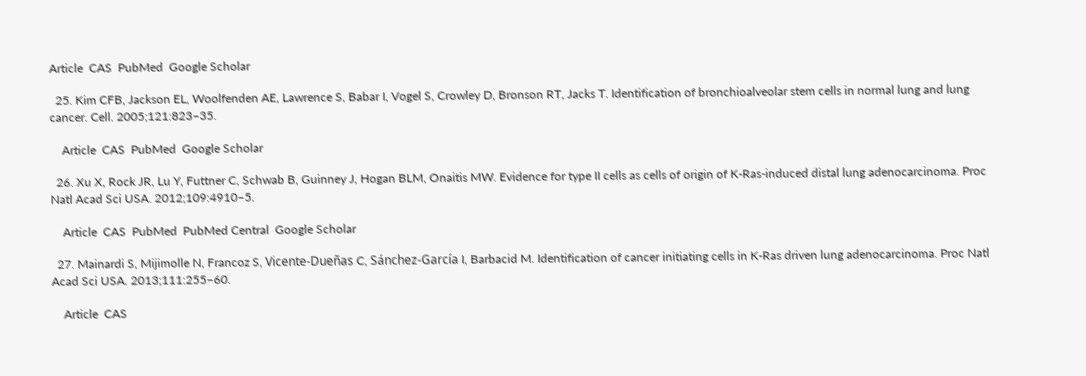Article  CAS  PubMed  Google Scholar

  25. Kim CFB, Jackson EL, Woolfenden AE, Lawrence S, Babar I, Vogel S, Crowley D, Bronson RT, Jacks T. Identification of bronchioalveolar stem cells in normal lung and lung cancer. Cell. 2005;121:823–35.

    Article  CAS  PubMed  Google Scholar

  26. Xu X, Rock JR, Lu Y, Futtner C, Schwab B, Guinney J, Hogan BLM, Onaitis MW. Evidence for type II cells as cells of origin of K-Ras-induced distal lung adenocarcinoma. Proc Natl Acad Sci USA. 2012;109:4910–5.

    Article  CAS  PubMed  PubMed Central  Google Scholar

  27. Mainardi S, Mijimolle N, Francoz S, Vicente-Dueñas C, Sánchez-García I, Barbacid M. Identification of cancer initiating cells in K-Ras driven lung adenocarcinoma. Proc Natl Acad Sci USA. 2013;111:255–60.

    Article  CAS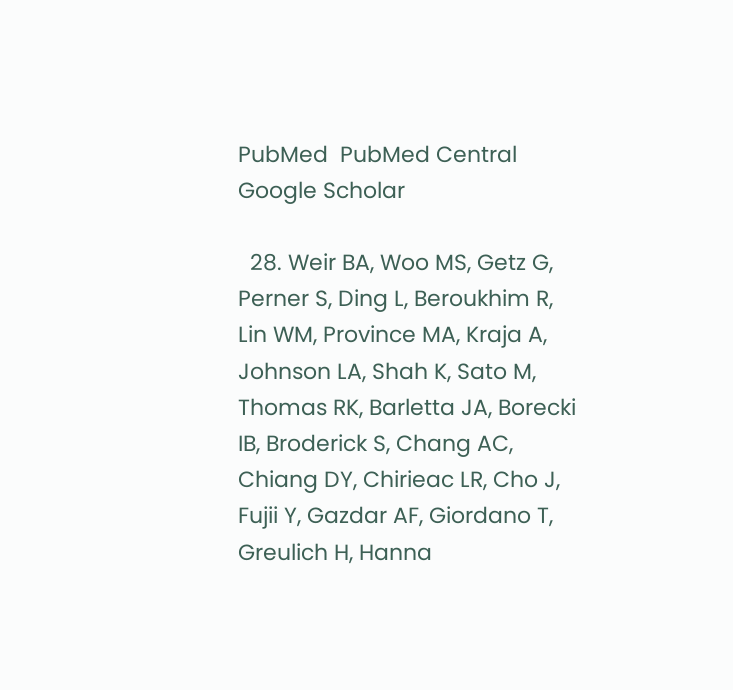PubMed  PubMed Central  Google Scholar

  28. Weir BA, Woo MS, Getz G, Perner S, Ding L, Beroukhim R, Lin WM, Province MA, Kraja A, Johnson LA, Shah K, Sato M, Thomas RK, Barletta JA, Borecki IB, Broderick S, Chang AC, Chiang DY, Chirieac LR, Cho J, Fujii Y, Gazdar AF, Giordano T, Greulich H, Hanna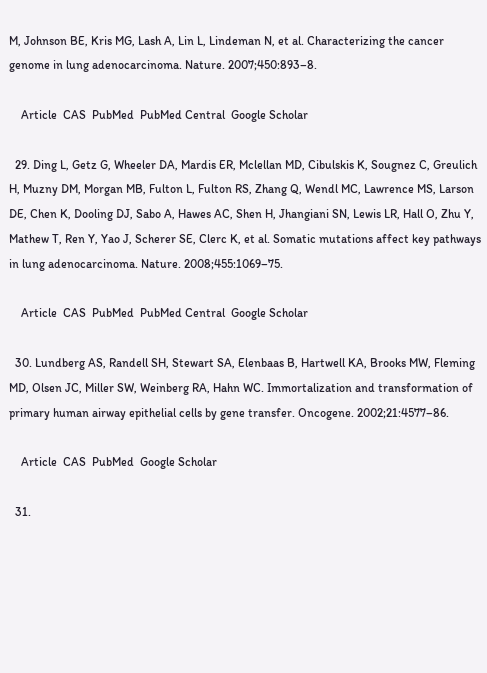M, Johnson BE, Kris MG, Lash A, Lin L, Lindeman N, et al. Characterizing the cancer genome in lung adenocarcinoma. Nature. 2007;450:893–8.

    Article  CAS  PubMed  PubMed Central  Google Scholar

  29. Ding L, Getz G, Wheeler DA, Mardis ER, Mclellan MD, Cibulskis K, Sougnez C, Greulich H, Muzny DM, Morgan MB, Fulton L, Fulton RS, Zhang Q, Wendl MC, Lawrence MS, Larson DE, Chen K, Dooling DJ, Sabo A, Hawes AC, Shen H, Jhangiani SN, Lewis LR, Hall O, Zhu Y, Mathew T, Ren Y, Yao J, Scherer SE, Clerc K, et al. Somatic mutations affect key pathways in lung adenocarcinoma. Nature. 2008;455:1069–75.

    Article  CAS  PubMed  PubMed Central  Google Scholar

  30. Lundberg AS, Randell SH, Stewart SA, Elenbaas B, Hartwell KA, Brooks MW, Fleming MD, Olsen JC, Miller SW, Weinberg RA, Hahn WC. Immortalization and transformation of primary human airway epithelial cells by gene transfer. Oncogene. 2002;21:4577–86.

    Article  CAS  PubMed  Google Scholar

  31.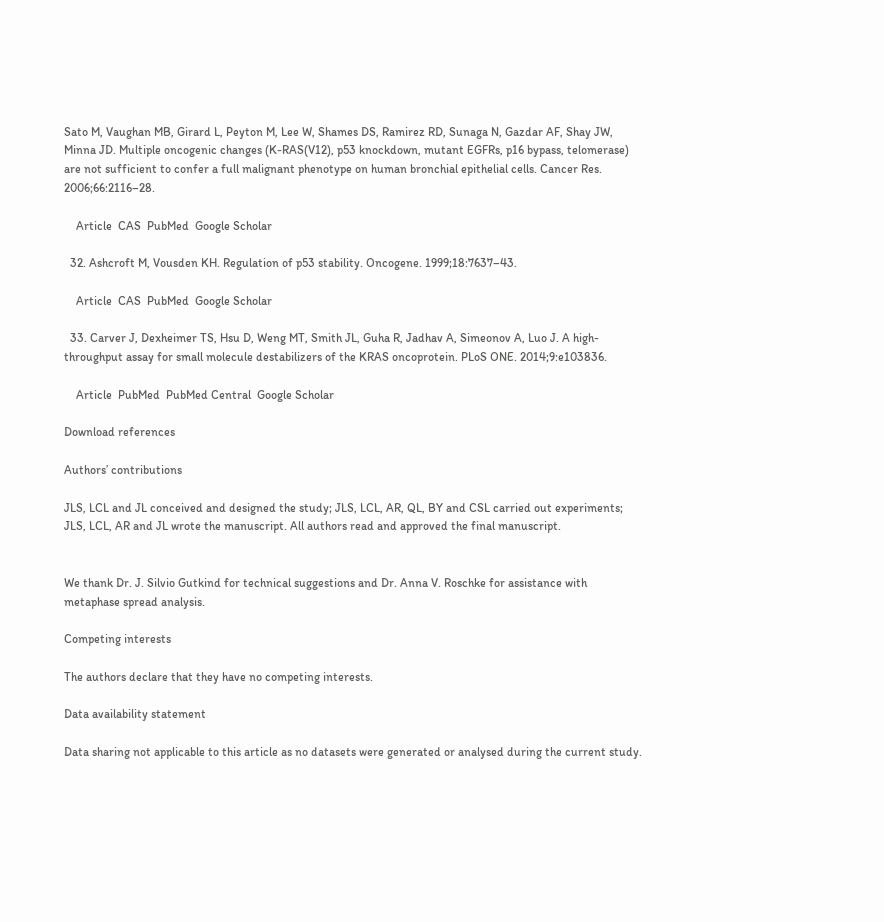Sato M, Vaughan MB, Girard L, Peyton M, Lee W, Shames DS, Ramirez RD, Sunaga N, Gazdar AF, Shay JW, Minna JD. Multiple oncogenic changes (K-RAS(V12), p53 knockdown, mutant EGFRs, p16 bypass, telomerase) are not sufficient to confer a full malignant phenotype on human bronchial epithelial cells. Cancer Res. 2006;66:2116–28.

    Article  CAS  PubMed  Google Scholar

  32. Ashcroft M, Vousden KH. Regulation of p53 stability. Oncogene. 1999;18:7637–43.

    Article  CAS  PubMed  Google Scholar

  33. Carver J, Dexheimer TS, Hsu D, Weng MT, Smith JL, Guha R, Jadhav A, Simeonov A, Luo J. A high-throughput assay for small molecule destabilizers of the KRAS oncoprotein. PLoS ONE. 2014;9:e103836.

    Article  PubMed  PubMed Central  Google Scholar

Download references

Authors’ contributions

JLS, LCL and JL conceived and designed the study; JLS, LCL, AR, QL, BY and CSL carried out experiments; JLS, LCL, AR and JL wrote the manuscript. All authors read and approved the final manuscript.


We thank Dr. J. Silvio Gutkind for technical suggestions and Dr. Anna V. Roschke for assistance with metaphase spread analysis.

Competing interests

The authors declare that they have no competing interests.

Data availability statement

Data sharing not applicable to this article as no datasets were generated or analysed during the current study.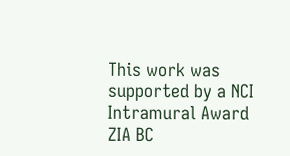This work was supported by a NCI Intramural Award ZIA BC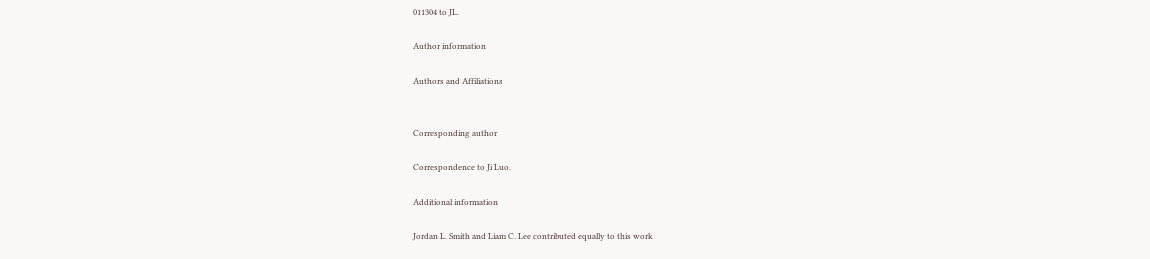011304 to JL.

Author information

Authors and Affiliations


Corresponding author

Correspondence to Ji Luo.

Additional information

Jordan L. Smith and Liam C. Lee contributed equally to this work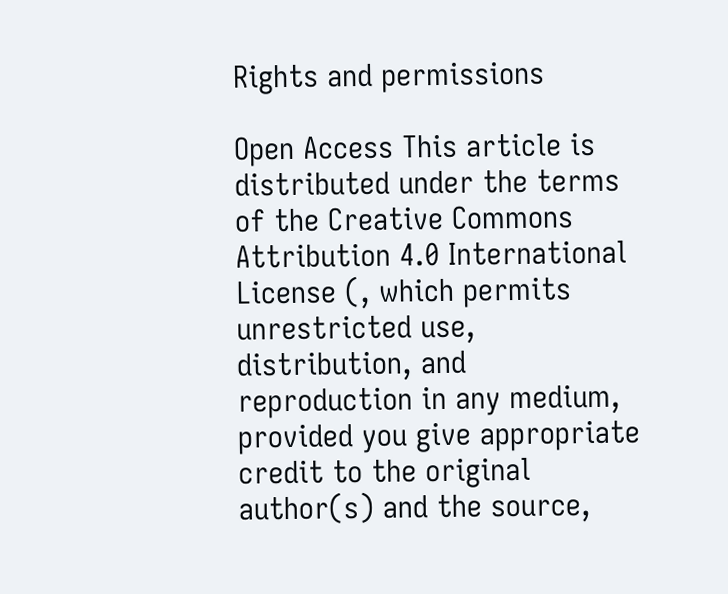Rights and permissions

Open Access This article is distributed under the terms of the Creative Commons Attribution 4.0 International License (, which permits unrestricted use, distribution, and reproduction in any medium, provided you give appropriate credit to the original author(s) and the source,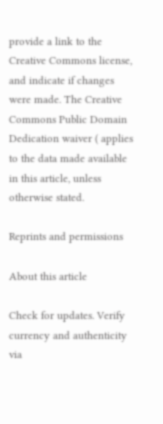provide a link to the Creative Commons license, and indicate if changes were made. The Creative Commons Public Domain Dedication waiver ( applies to the data made available in this article, unless otherwise stated.

Reprints and permissions

About this article

Check for updates. Verify currency and authenticity via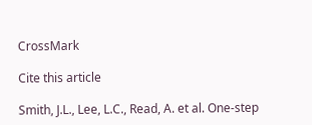CrossMark

Cite this article

Smith, J.L., Lee, L.C., Read, A. et al. One-step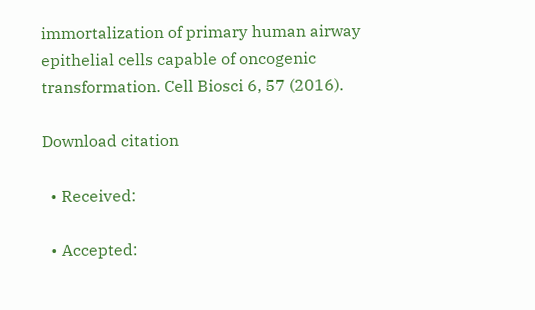immortalization of primary human airway epithelial cells capable of oncogenic transformation. Cell Biosci 6, 57 (2016).

Download citation

  • Received:

  • Accepted: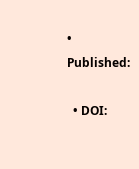• Published:

  • DOI: